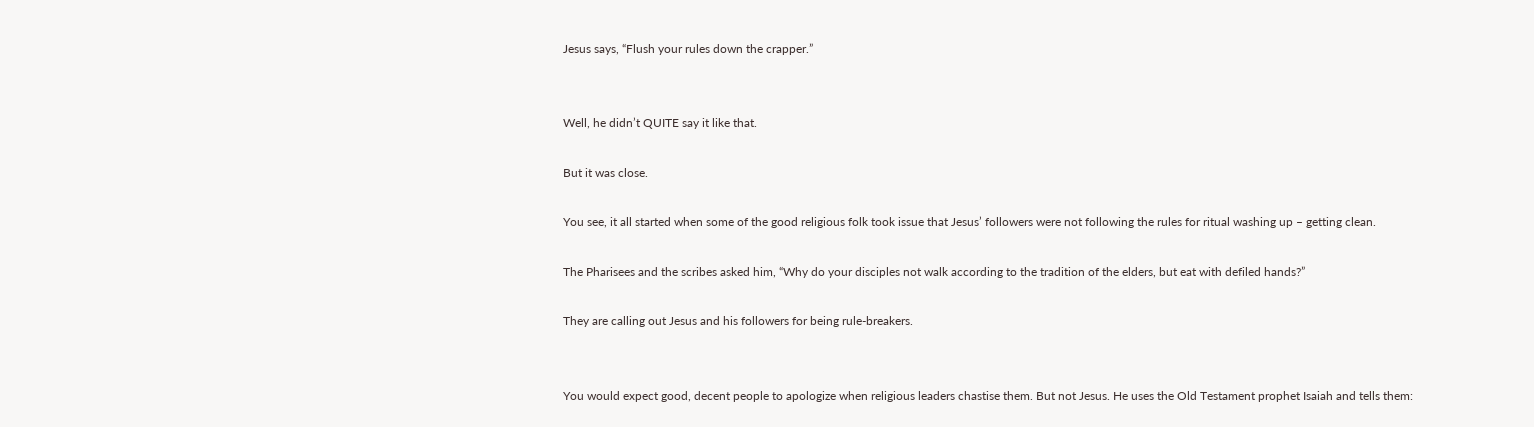Jesus says, “Flush your rules down the crapper.”


Well, he didn’t QUITE say it like that.

But it was close.

You see, it all started when some of the good religious folk took issue that Jesus’ followers were not following the rules for ritual washing up – getting clean.

The Pharisees and the scribes asked him, “Why do your disciples not walk according to the tradition of the elders, but eat with defiled hands?”

They are calling out Jesus and his followers for being rule-breakers.


You would expect good, decent people to apologize when religious leaders chastise them. But not Jesus. He uses the Old Testament prophet Isaiah and tells them: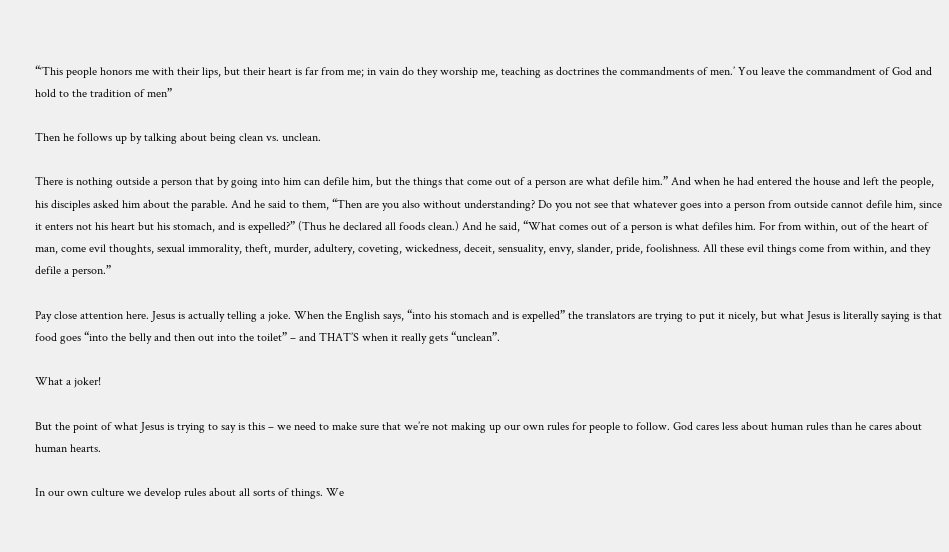“‘This people honors me with their lips, but their heart is far from me; in vain do they worship me, teaching as doctrines the commandments of men.’ You leave the commandment of God and hold to the tradition of men”

Then he follows up by talking about being clean vs. unclean.

There is nothing outside a person that by going into him can defile him, but the things that come out of a person are what defile him.” And when he had entered the house and left the people, his disciples asked him about the parable. And he said to them, “Then are you also without understanding? Do you not see that whatever goes into a person from outside cannot defile him, since it enters not his heart but his stomach, and is expelled?” (Thus he declared all foods clean.) And he said, “What comes out of a person is what defiles him. For from within, out of the heart of man, come evil thoughts, sexual immorality, theft, murder, adultery, coveting, wickedness, deceit, sensuality, envy, slander, pride, foolishness. All these evil things come from within, and they defile a person.”

Pay close attention here. Jesus is actually telling a joke. When the English says, “into his stomach and is expelled” the translators are trying to put it nicely, but what Jesus is literally saying is that food goes “into the belly and then out into the toilet” – and THAT’S when it really gets “unclean”.

What a joker!

But the point of what Jesus is trying to say is this – we need to make sure that we’re not making up our own rules for people to follow. God cares less about human rules than he cares about human hearts.

In our own culture we develop rules about all sorts of things. We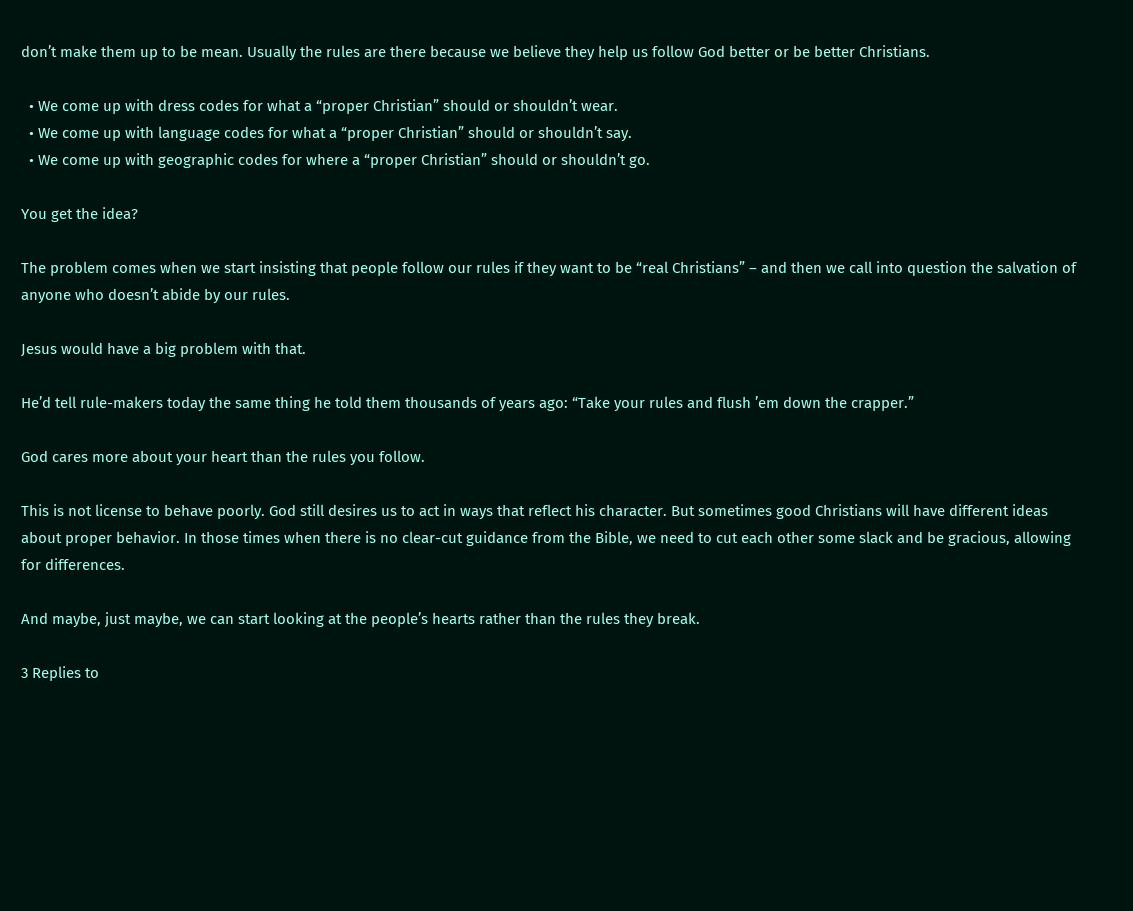don’t make them up to be mean. Usually the rules are there because we believe they help us follow God better or be better Christians.

  • We come up with dress codes for what a “proper Christian” should or shouldn’t wear.
  • We come up with language codes for what a “proper Christian” should or shouldn’t say.
  • We come up with geographic codes for where a “proper Christian” should or shouldn’t go.

You get the idea?

The problem comes when we start insisting that people follow our rules if they want to be “real Christians” – and then we call into question the salvation of anyone who doesn’t abide by our rules.

Jesus would have a big problem with that.

He’d tell rule-makers today the same thing he told them thousands of years ago: “Take your rules and flush ’em down the crapper.”

God cares more about your heart than the rules you follow.

This is not license to behave poorly. God still desires us to act in ways that reflect his character. But sometimes good Christians will have different ideas about proper behavior. In those times when there is no clear-cut guidance from the Bible, we need to cut each other some slack and be gracious, allowing for differences.

And maybe, just maybe, we can start looking at the people’s hearts rather than the rules they break.

3 Replies to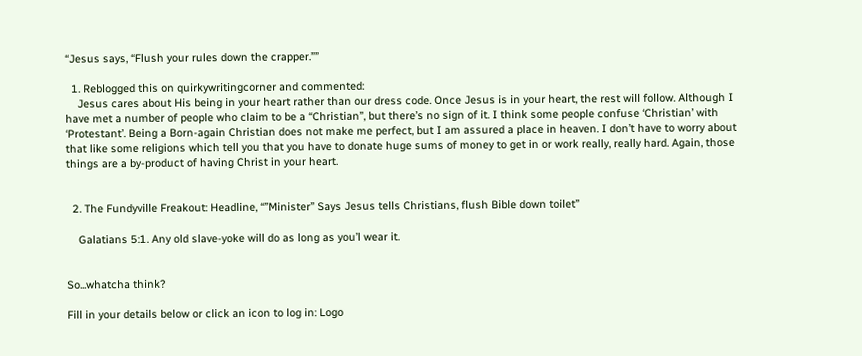“Jesus says, “Flush your rules down the crapper.””

  1. Reblogged this on quirkywritingcorner and commented:
    Jesus cares about His being in your heart rather than our dress code. Once Jesus is in your heart, the rest will follow. Although I have met a number of people who claim to be a “Christian”, but there’s no sign of it. I think some people confuse ‘Christian’ with ‘Protestant’. Being a Born-again Christian does not make me perfect, but I am assured a place in heaven. I don’t have to worry about that like some religions which tell you that you have to donate huge sums of money to get in or work really, really hard. Again, those things are a by-product of having Christ in your heart.


  2. The Fundyville Freakout: Headline, “”Minister” Says Jesus tells Christians, flush Bible down toilet”

    Galatians 5:1. Any old slave-yoke will do as long as you’l wear it.


So...whatcha think?

Fill in your details below or click an icon to log in: Logo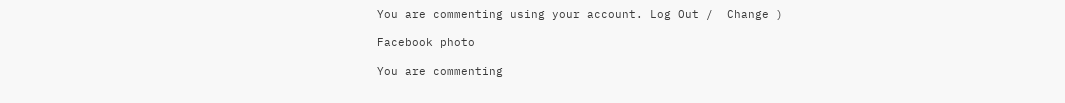You are commenting using your account. Log Out /  Change )

Facebook photo

You are commenting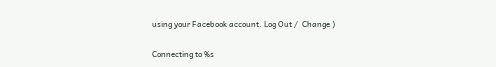using your Facebook account. Log Out /  Change )

Connecting to %s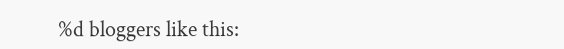%d bloggers like this: